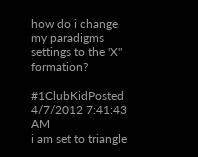how do i change my paradigms settings to the 'X" formation?

#1ClubKidPosted 4/7/2012 7:41:43 AM
i am set to triangle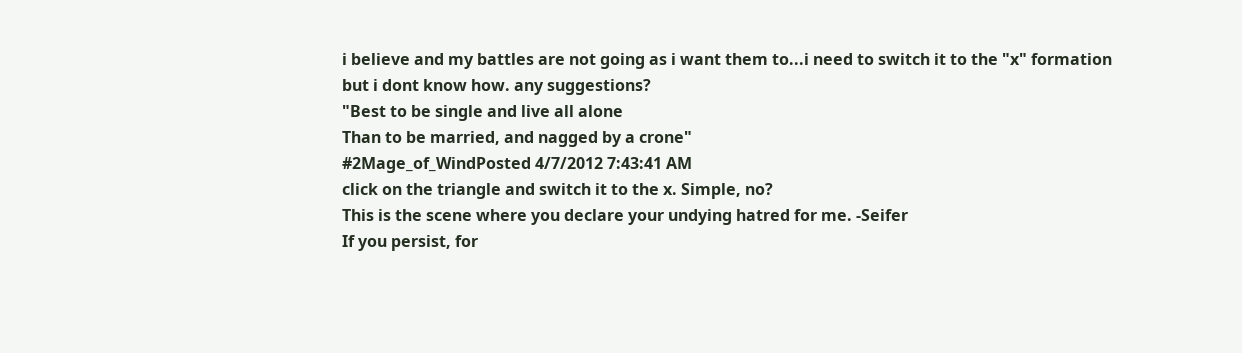i believe and my battles are not going as i want them to...i need to switch it to the "x" formation but i dont know how. any suggestions?
"Best to be single and live all alone
Than to be married, and nagged by a crone"
#2Mage_of_WindPosted 4/7/2012 7:43:41 AM
click on the triangle and switch it to the x. Simple, no?
This is the scene where you declare your undying hatred for me. -Seifer
If you persist, for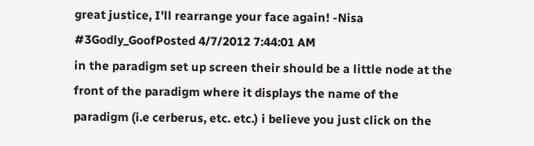great justice, I'll rearrange your face again! -Nisa
#3Godly_GoofPosted 4/7/2012 7:44:01 AM
in the paradigm set up screen their should be a little node at the front of the paradigm where it displays the name of the paradigm (i.e cerberus, etc. etc.) i believe you just click on the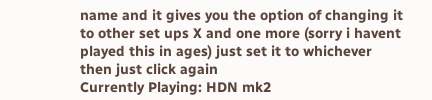name and it gives you the option of changing it to other set ups X and one more (sorry i havent played this in ages) just set it to whichever then just click again
Currently Playing: HDN mk2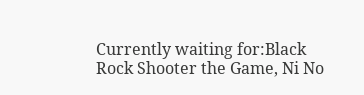Currently waiting for:Black Rock Shooter the Game, Ni No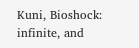Kuni, Bioshock: infinite, and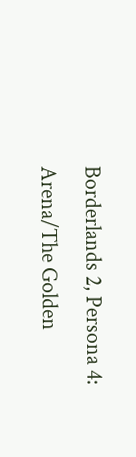Borderlands 2, Persona 4: Arena/The Golden